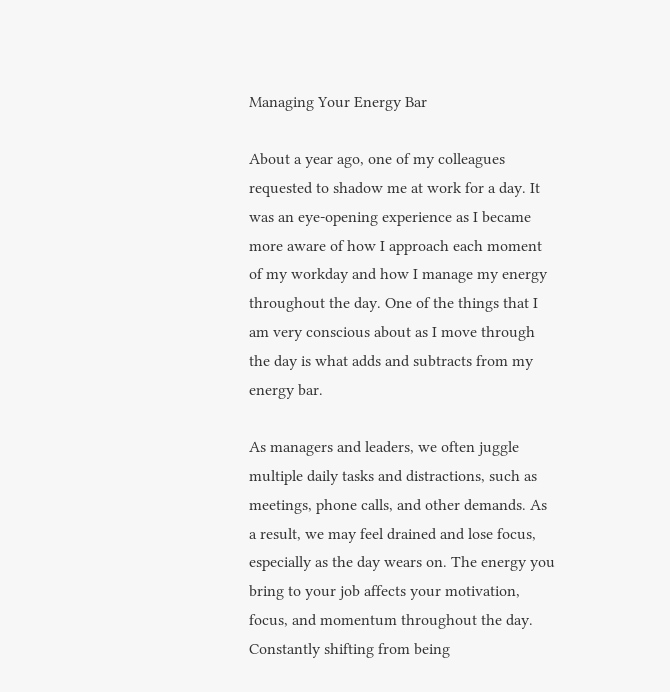Managing Your Energy Bar

About a year ago, one of my colleagues requested to shadow me at work for a day. It was an eye-opening experience as I became more aware of how I approach each moment of my workday and how I manage my energy throughout the day. One of the things that I am very conscious about as I move through the day is what adds and subtracts from my energy bar.

As managers and leaders, we often juggle multiple daily tasks and distractions, such as meetings, phone calls, and other demands. As a result, we may feel drained and lose focus, especially as the day wears on. The energy you bring to your job affects your motivation, focus, and momentum throughout the day. Constantly shifting from being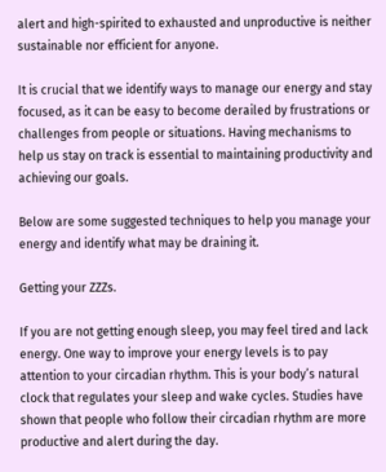alert and high-spirited to exhausted and unproductive is neither sustainable nor efficient for anyone.

It is crucial that we identify ways to manage our energy and stay focused, as it can be easy to become derailed by frustrations or challenges from people or situations. Having mechanisms to help us stay on track is essential to maintaining productivity and achieving our goals.

Below are some suggested techniques to help you manage your energy and identify what may be draining it.

Getting your ZZZs.

If you are not getting enough sleep, you may feel tired and lack energy. One way to improve your energy levels is to pay attention to your circadian rhythm. This is your body’s natural clock that regulates your sleep and wake cycles. Studies have shown that people who follow their circadian rhythm are more productive and alert during the day.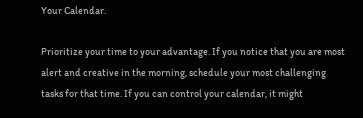Your Calendar.

Prioritize your time to your advantage. If you notice that you are most alert and creative in the morning, schedule your most challenging tasks for that time. If you can control your calendar, it might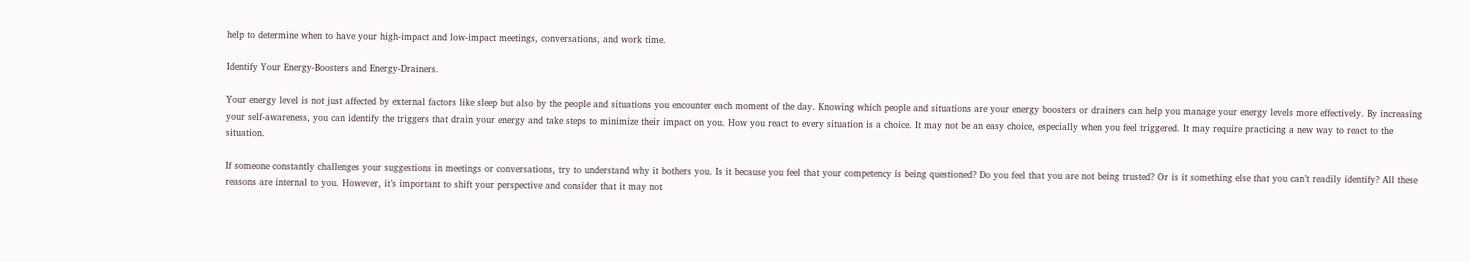help to determine when to have your high-impact and low-impact meetings, conversations, and work time.

Identify Your Energy-Boosters and Energy-Drainers.

Your energy level is not just affected by external factors like sleep but also by the people and situations you encounter each moment of the day. Knowing which people and situations are your energy boosters or drainers can help you manage your energy levels more effectively. By increasing your self-awareness, you can identify the triggers that drain your energy and take steps to minimize their impact on you. How you react to every situation is a choice. It may not be an easy choice, especially when you feel triggered. It may require practicing a new way to react to the situation.

If someone constantly challenges your suggestions in meetings or conversations, try to understand why it bothers you. Is it because you feel that your competency is being questioned? Do you feel that you are not being trusted? Or is it something else that you can’t readily identify? All these reasons are internal to you. However, it’s important to shift your perspective and consider that it may not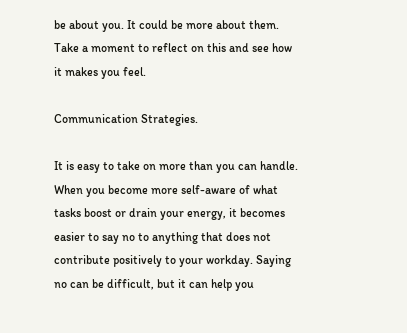be about you. It could be more about them. Take a moment to reflect on this and see how it makes you feel.

Communication Strategies.

It is easy to take on more than you can handle. When you become more self-aware of what tasks boost or drain your energy, it becomes easier to say no to anything that does not contribute positively to your workday. Saying no can be difficult, but it can help you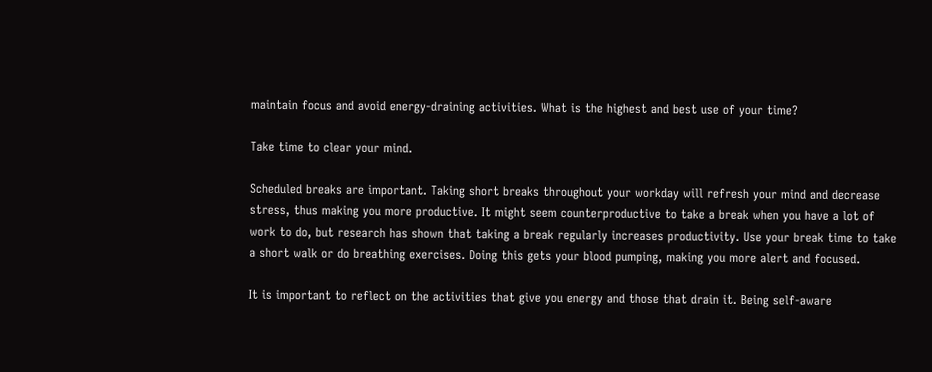maintain focus and avoid energy-draining activities. What is the highest and best use of your time?

Take time to clear your mind.

Scheduled breaks are important. Taking short breaks throughout your workday will refresh your mind and decrease stress, thus making you more productive. It might seem counterproductive to take a break when you have a lot of work to do, but research has shown that taking a break regularly increases productivity. Use your break time to take a short walk or do breathing exercises. Doing this gets your blood pumping, making you more alert and focused.

It is important to reflect on the activities that give you energy and those that drain it. Being self-aware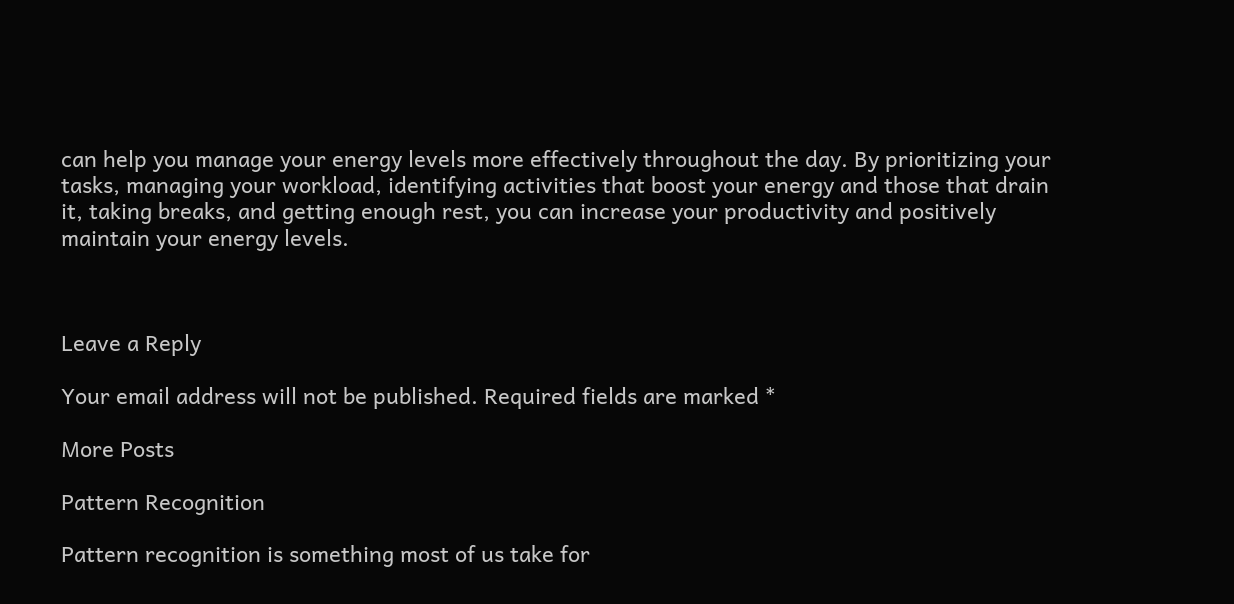can help you manage your energy levels more effectively throughout the day. By prioritizing your tasks, managing your workload, identifying activities that boost your energy and those that drain it, taking breaks, and getting enough rest, you can increase your productivity and positively maintain your energy levels.



Leave a Reply

Your email address will not be published. Required fields are marked *

More Posts

Pattern Recognition

Pattern recognition is something most of us take for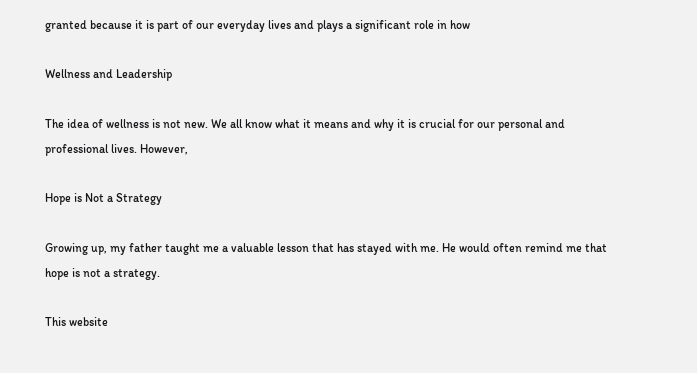granted because it is part of our everyday lives and plays a significant role in how

Wellness and Leadership

The idea of wellness is not new. We all know what it means and why it is crucial for our personal and professional lives. However,

Hope is Not a Strategy

Growing up, my father taught me a valuable lesson that has stayed with me. He would often remind me that hope is not a strategy.

This website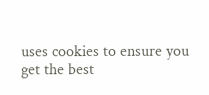uses cookies to ensure you get the best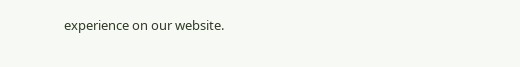experience on our website.